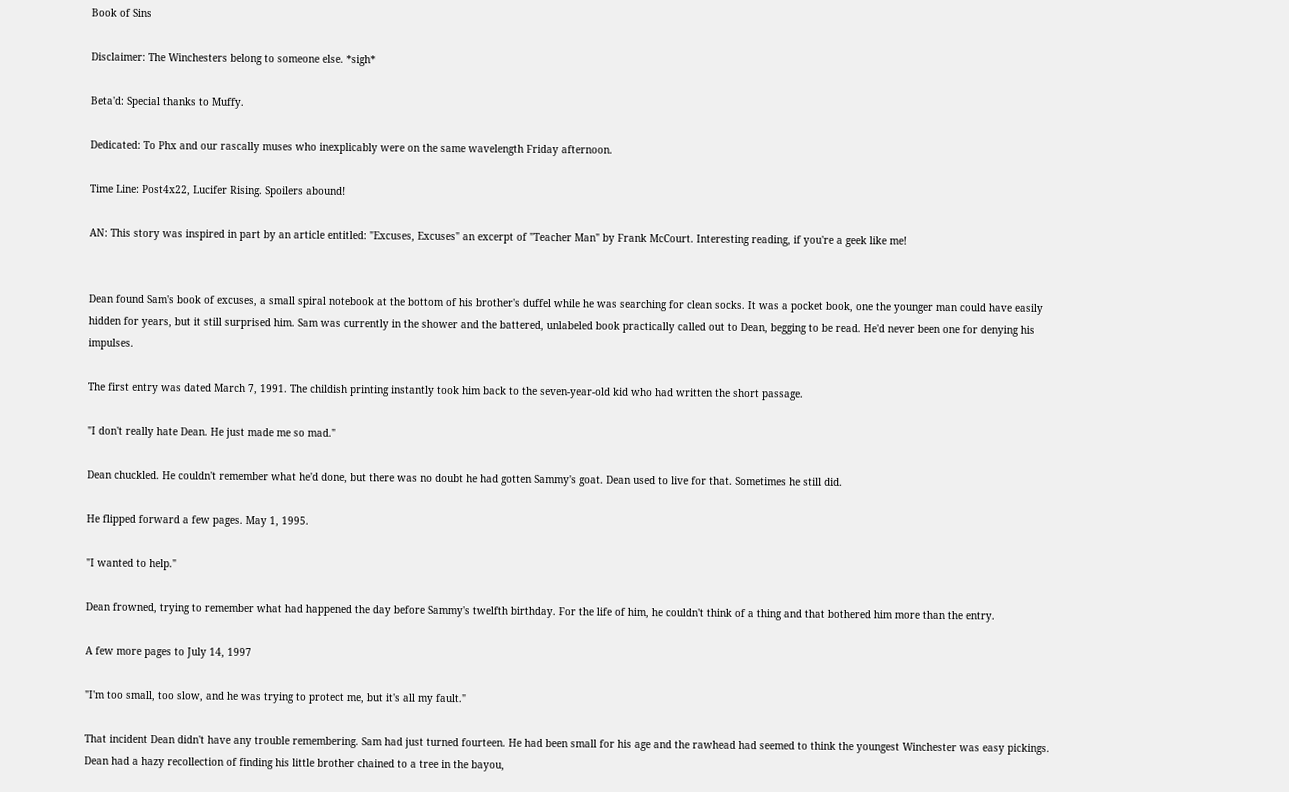Book of Sins

Disclaimer: The Winchesters belong to someone else. *sigh*

Beta'd: Special thanks to Muffy.

Dedicated: To Phx and our rascally muses who inexplicably were on the same wavelength Friday afternoon.

Time Line: Post4x22, Lucifer Rising. Spoilers abound!

AN: This story was inspired in part by an article entitled: "Excuses, Excuses" an excerpt of "Teacher Man" by Frank McCourt. Interesting reading, if you're a geek like me!


Dean found Sam's book of excuses, a small spiral notebook at the bottom of his brother's duffel while he was searching for clean socks. It was a pocket book, one the younger man could have easily hidden for years, but it still surprised him. Sam was currently in the shower and the battered, unlabeled book practically called out to Dean, begging to be read. He'd never been one for denying his impulses.

The first entry was dated March 7, 1991. The childish printing instantly took him back to the seven-year-old kid who had written the short passage.

"I don't really hate Dean. He just made me so mad."

Dean chuckled. He couldn't remember what he'd done, but there was no doubt he had gotten Sammy's goat. Dean used to live for that. Sometimes he still did.

He flipped forward a few pages. May 1, 1995.

"I wanted to help."

Dean frowned, trying to remember what had happened the day before Sammy's twelfth birthday. For the life of him, he couldn't think of a thing and that bothered him more than the entry.

A few more pages to July 14, 1997

"I'm too small, too slow, and he was trying to protect me, but it's all my fault."

That incident Dean didn't have any trouble remembering. Sam had just turned fourteen. He had been small for his age and the rawhead had seemed to think the youngest Winchester was easy pickings. Dean had a hazy recollection of finding his little brother chained to a tree in the bayou,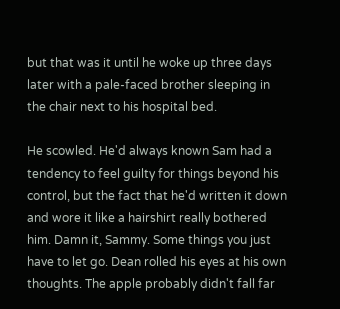but that was it until he woke up three days later with a pale-faced brother sleeping in the chair next to his hospital bed.

He scowled. He'd always known Sam had a tendency to feel guilty for things beyond his control, but the fact that he'd written it down and wore it like a hairshirt really bothered him. Damn it, Sammy. Some things you just have to let go. Dean rolled his eyes at his own thoughts. The apple probably didn't fall far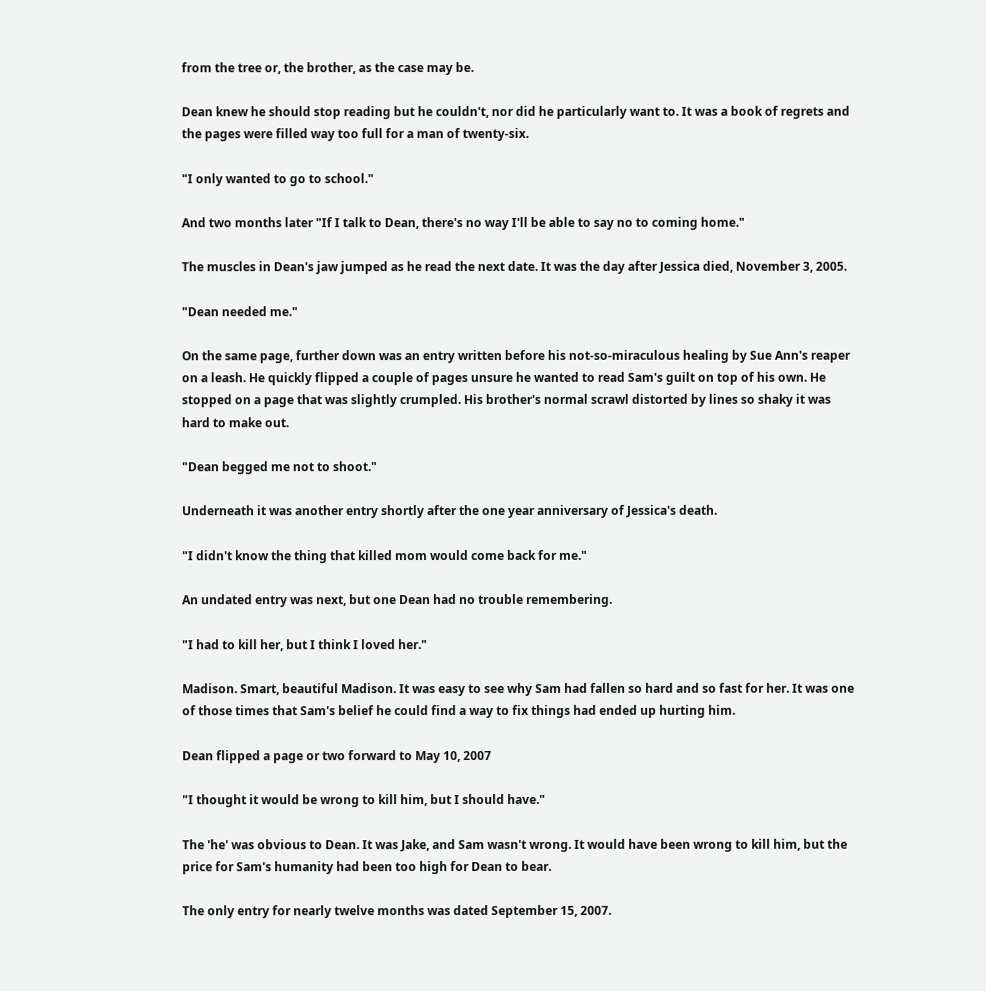from the tree or, the brother, as the case may be.

Dean knew he should stop reading but he couldn't, nor did he particularly want to. It was a book of regrets and the pages were filled way too full for a man of twenty-six.

"I only wanted to go to school."

And two months later "If I talk to Dean, there's no way I'll be able to say no to coming home."

The muscles in Dean's jaw jumped as he read the next date. It was the day after Jessica died, November 3, 2005.

"Dean needed me."

On the same page, further down was an entry written before his not-so-miraculous healing by Sue Ann's reaper on a leash. He quickly flipped a couple of pages unsure he wanted to read Sam's guilt on top of his own. He stopped on a page that was slightly crumpled. His brother's normal scrawl distorted by lines so shaky it was hard to make out.

"Dean begged me not to shoot."

Underneath it was another entry shortly after the one year anniversary of Jessica's death.

"I didn't know the thing that killed mom would come back for me."

An undated entry was next, but one Dean had no trouble remembering.

"I had to kill her, but I think I loved her."

Madison. Smart, beautiful Madison. It was easy to see why Sam had fallen so hard and so fast for her. It was one of those times that Sam's belief he could find a way to fix things had ended up hurting him.

Dean flipped a page or two forward to May 10, 2007

"I thought it would be wrong to kill him, but I should have."

The 'he' was obvious to Dean. It was Jake, and Sam wasn't wrong. It would have been wrong to kill him, but the price for Sam's humanity had been too high for Dean to bear.

The only entry for nearly twelve months was dated September 15, 2007.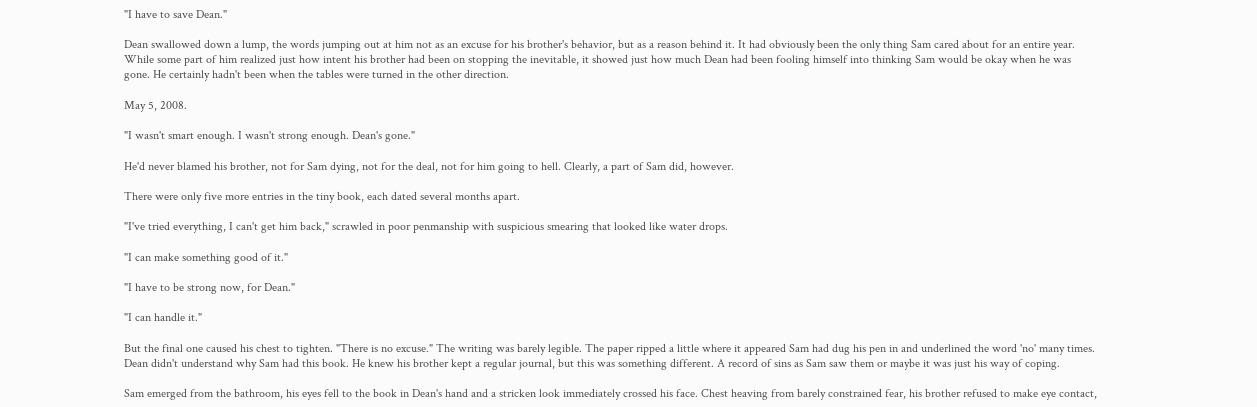"I have to save Dean."

Dean swallowed down a lump, the words jumping out at him not as an excuse for his brother's behavior, but as a reason behind it. It had obviously been the only thing Sam cared about for an entire year. While some part of him realized just how intent his brother had been on stopping the inevitable, it showed just how much Dean had been fooling himself into thinking Sam would be okay when he was gone. He certainly hadn't been when the tables were turned in the other direction.

May 5, 2008.

"I wasn't smart enough. I wasn't strong enough. Dean's gone."

He'd never blamed his brother, not for Sam dying, not for the deal, not for him going to hell. Clearly, a part of Sam did, however.

There were only five more entries in the tiny book, each dated several months apart.

"I've tried everything, I can't get him back," scrawled in poor penmanship with suspicious smearing that looked like water drops.

"I can make something good of it."

"I have to be strong now, for Dean."

"I can handle it."

But the final one caused his chest to tighten. "There is no excuse." The writing was barely legible. The paper ripped a little where it appeared Sam had dug his pen in and underlined the word 'no' many times. Dean didn't understand why Sam had this book. He knew his brother kept a regular journal, but this was something different. A record of sins as Sam saw them or maybe it was just his way of coping.

Sam emerged from the bathroom, his eyes fell to the book in Dean's hand and a stricken look immediately crossed his face. Chest heaving from barely constrained fear, his brother refused to make eye contact,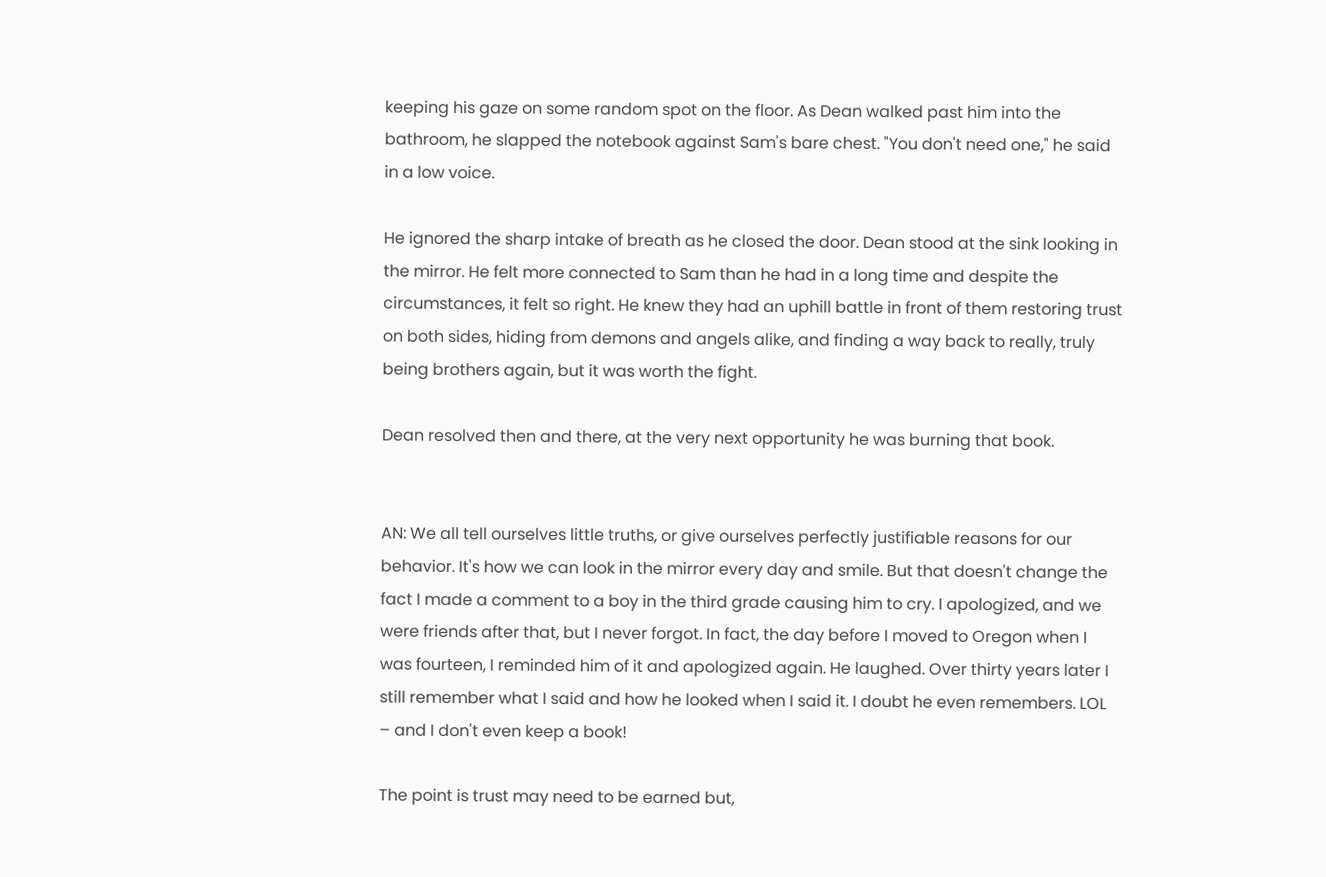keeping his gaze on some random spot on the floor. As Dean walked past him into the bathroom, he slapped the notebook against Sam's bare chest. "You don't need one," he said in a low voice.

He ignored the sharp intake of breath as he closed the door. Dean stood at the sink looking in the mirror. He felt more connected to Sam than he had in a long time and despite the circumstances, it felt so right. He knew they had an uphill battle in front of them restoring trust on both sides, hiding from demons and angels alike, and finding a way back to really, truly being brothers again, but it was worth the fight.

Dean resolved then and there, at the very next opportunity he was burning that book.


AN: We all tell ourselves little truths, or give ourselves perfectly justifiable reasons for our behavior. It's how we can look in the mirror every day and smile. But that doesn't change the fact I made a comment to a boy in the third grade causing him to cry. I apologized, and we were friends after that, but I never forgot. In fact, the day before I moved to Oregon when I was fourteen, I reminded him of it and apologized again. He laughed. Over thirty years later I still remember what I said and how he looked when I said it. I doubt he even remembers. LOL – and I don't even keep a book!

The point is trust may need to be earned but,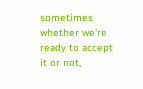sometimes whether we're ready to accept it or not,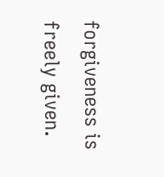forgiveness is freely given.